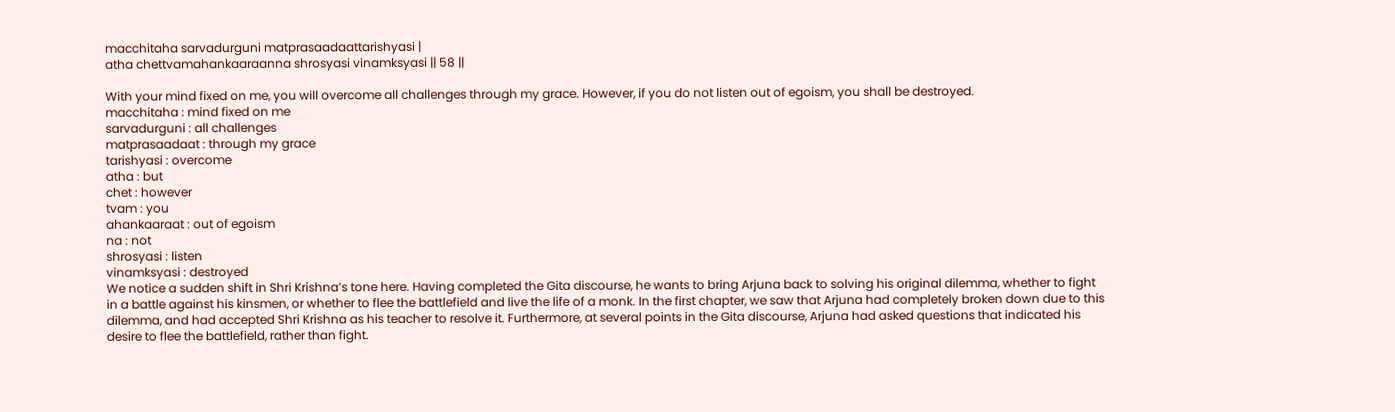macchitaha sarvadurguni matprasaadaattarishyasi |
atha chettvamahankaaraanna shrosyasi vinamksyasi || 58 ||

With your mind fixed on me, you will overcome all challenges through my grace. However, if you do not listen out of egoism, you shall be destroyed.
macchitaha : mind fixed on me
sarvadurguni : all challenges
matprasaadaat : through my grace
tarishyasi : overcome
atha : but
chet : however
tvam : you
ahankaaraat : out of egoism
na : not
shrosyasi : listen
vinamksyasi : destroyed
We notice a sudden shift in Shri Krishna’s tone here. Having completed the Gita discourse, he wants to bring Arjuna back to solving his original dilemma, whether to fight in a battle against his kinsmen, or whether to flee the battlefield and live the life of a monk. In the first chapter, we saw that Arjuna had completely broken down due to this dilemma, and had accepted Shri Krishna as his teacher to resolve it. Furthermore, at several points in the Gita discourse, Arjuna had asked questions that indicated his desire to flee the battlefield, rather than fight.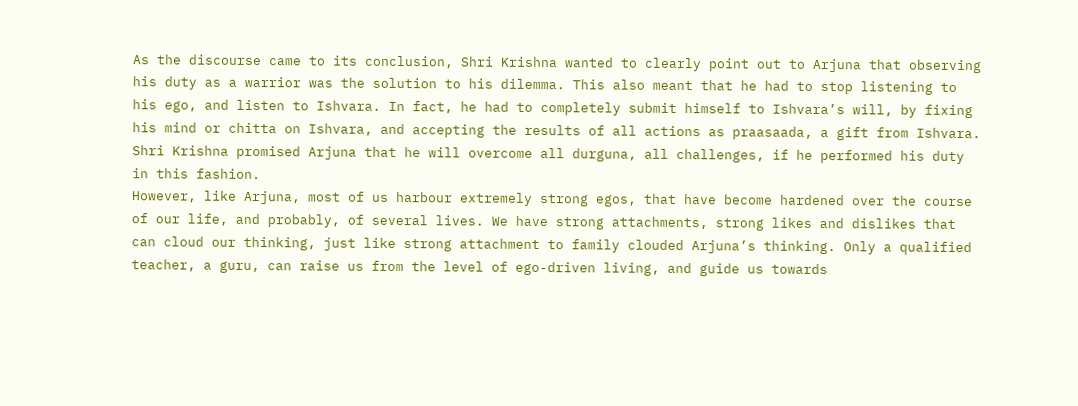As the discourse came to its conclusion, Shri Krishna wanted to clearly point out to Arjuna that observing his duty as a warrior was the solution to his dilemma. This also meant that he had to stop listening to his ego, and listen to Ishvara. In fact, he had to completely submit himself to Ishvara’s will, by fixing his mind or chitta on Ishvara, and accepting the results of all actions as praasaada, a gift from Ishvara. Shri Krishna promised Arjuna that he will overcome all durguna, all challenges, if he performed his duty in this fashion.
However, like Arjuna, most of us harbour extremely strong egos, that have become hardened over the course of our life, and probably, of several lives. We have strong attachments, strong likes and dislikes that can cloud our thinking, just like strong attachment to family clouded Arjuna’s thinking. Only a qualified teacher, a guru, can raise us from the level of ego-driven living, and guide us towards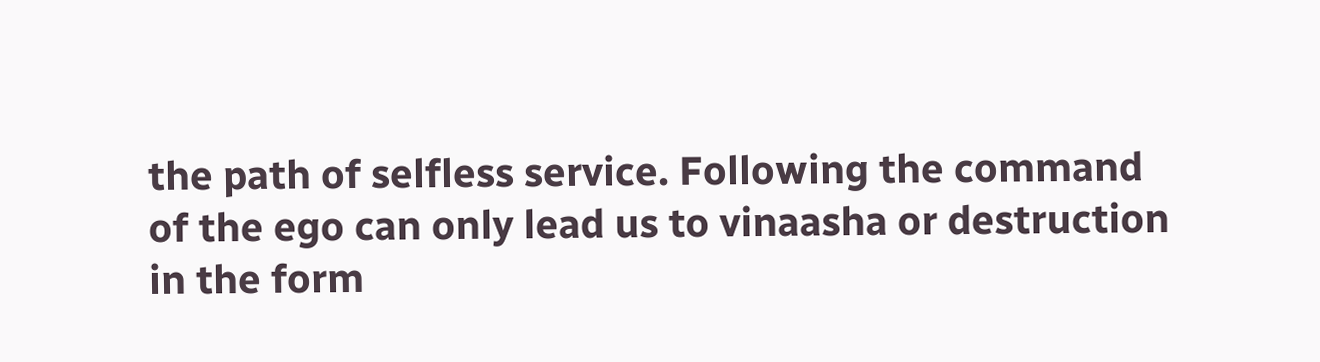the path of selfless service. Following the command of the ego can only lead us to vinaasha or destruction in the form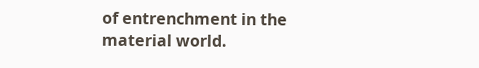of entrenchment in the material world.